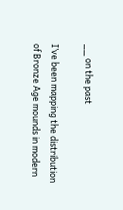__ on the past

I’ve been mapping the distribution of Bronze Age mounds in modern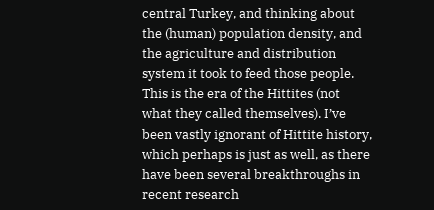central Turkey, and thinking about the (human) population density, and the agriculture and distribution system it took to feed those people. This is the era of the Hittites (not what they called themselves). I’ve been vastly ignorant of Hittite history, which perhaps is just as well, as there have been several breakthroughs in recent research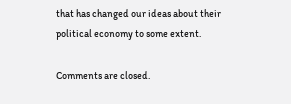that has changed our ideas about their political economy to some extent.

Comments are closed.